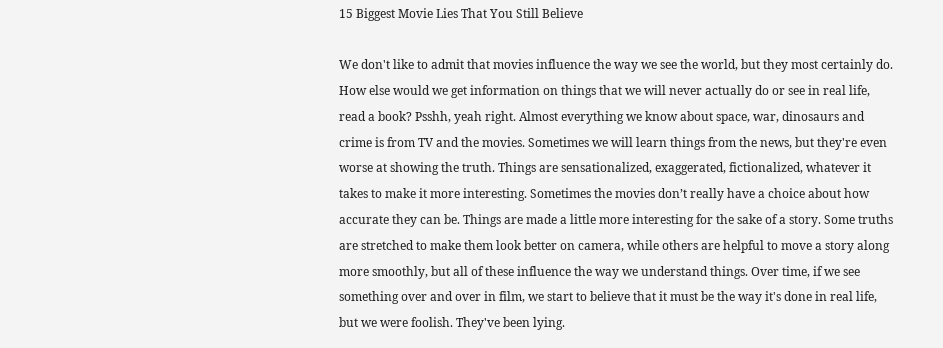15 Biggest Movie Lies That You Still Believe

We don't like to admit that movies influence the way we see the world, but they most certainly do. How else would we get information on things that we will never actually do or see in real life, read a book? Psshh, yeah right. Almost everything we know about space, war, dinosaurs and crime is from TV and the movies. Sometimes we will learn things from the news, but they're even worse at showing the truth. Things are sensationalized, exaggerated, fictionalized, whatever it takes to make it more interesting. Sometimes the movies don’t really have a choice about how accurate they can be. Things are made a little more interesting for the sake of a story. Some truths are stretched to make them look better on camera, while others are helpful to move a story along more smoothly, but all of these influence the way we understand things. Over time, if we see something over and over in film, we start to believe that it must be the way it's done in real life, but we were foolish. They've been lying.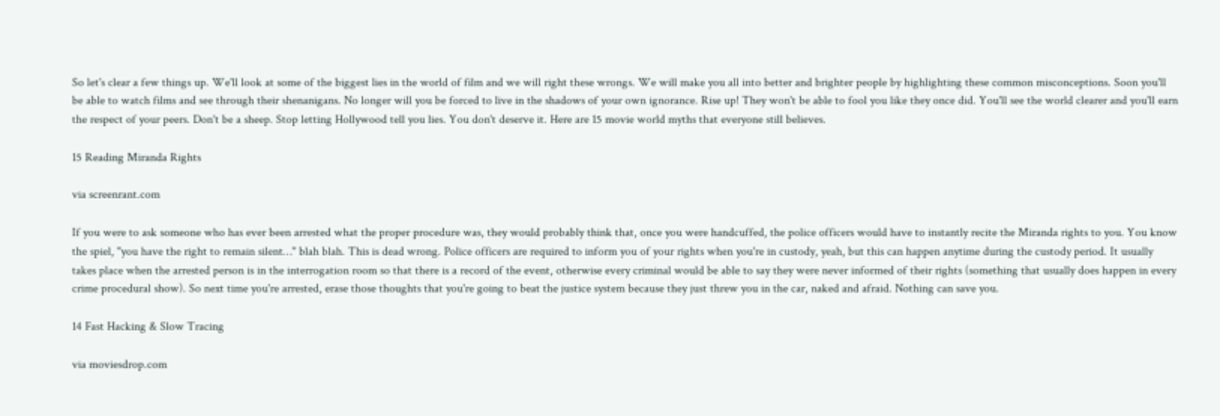So let's clear a few things up. We'll look at some of the biggest lies in the world of film and we will right these wrongs. We will make you all into better and brighter people by highlighting these common misconceptions. Soon you'll be able to watch films and see through their shenanigans. No longer will you be forced to live in the shadows of your own ignorance. Rise up! They won't be able to fool you like they once did. You'll see the world clearer and you'll earn the respect of your peers. Don't be a sheep. Stop letting Hollywood tell you lies. You don't deserve it. Here are 15 movie world myths that everyone still believes.

15 Reading Miranda Rights

via screenrant.com

If you were to ask someone who has ever been arrested what the proper procedure was, they would probably think that, once you were handcuffed, the police officers would have to instantly recite the Miranda rights to you. You know the spiel, "you have the right to remain silent…" blah blah. This is dead wrong. Police officers are required to inform you of your rights when you're in custody, yeah, but this can happen anytime during the custody period. It usually takes place when the arrested person is in the interrogation room so that there is a record of the event, otherwise every criminal would be able to say they were never informed of their rights (something that usually does happen in every crime procedural show). So next time you're arrested, erase those thoughts that you're going to beat the justice system because they just threw you in the car, naked and afraid. Nothing can save you.

14 Fast Hacking & Slow Tracing

via moviesdrop.com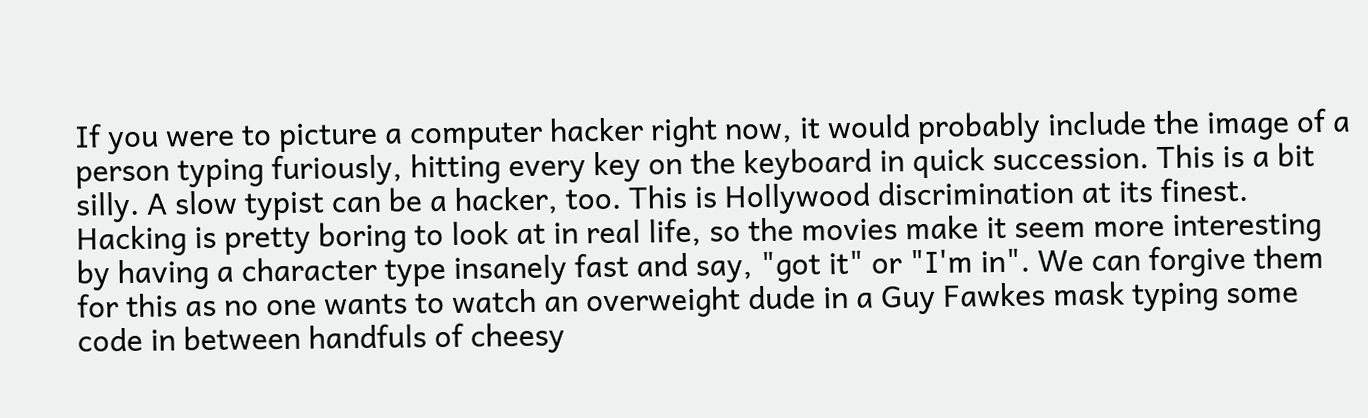If you were to picture a computer hacker right now, it would probably include the image of a person typing furiously, hitting every key on the keyboard in quick succession. This is a bit silly. A slow typist can be a hacker, too. This is Hollywood discrimination at its finest. Hacking is pretty boring to look at in real life, so the movies make it seem more interesting by having a character type insanely fast and say, "got it" or "I'm in". We can forgive them for this as no one wants to watch an overweight dude in a Guy Fawkes mask typing some code in between handfuls of cheesy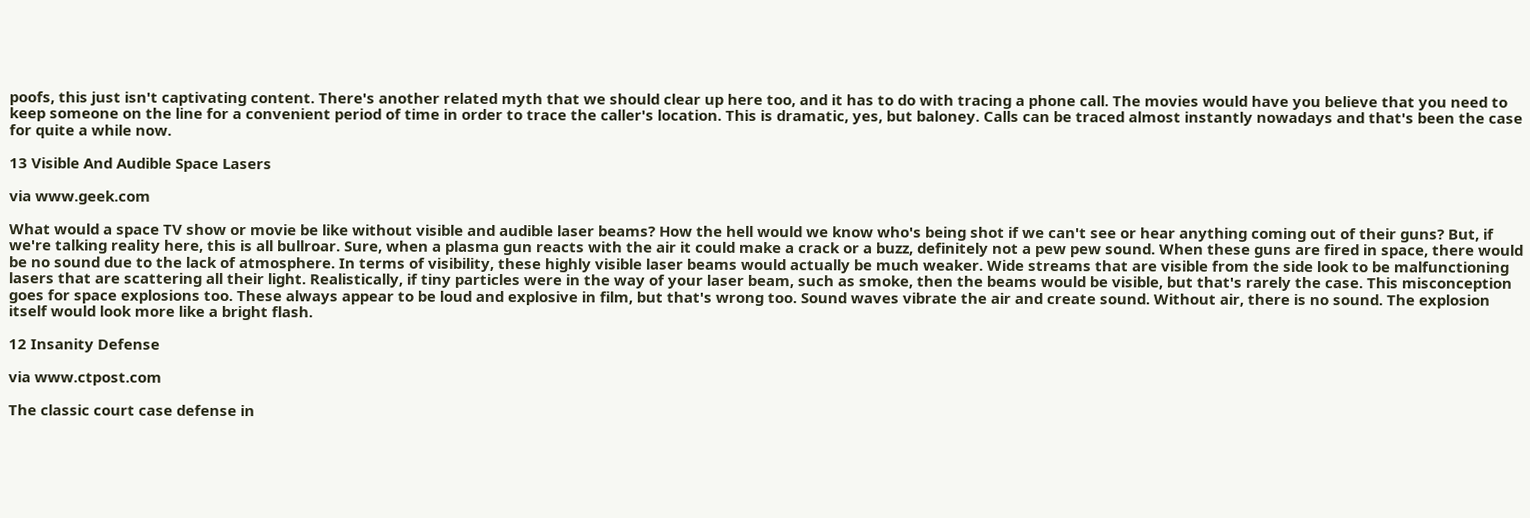poofs, this just isn't captivating content. There's another related myth that we should clear up here too, and it has to do with tracing a phone call. The movies would have you believe that you need to keep someone on the line for a convenient period of time in order to trace the caller's location. This is dramatic, yes, but baloney. Calls can be traced almost instantly nowadays and that's been the case for quite a while now.

13 Visible And Audible Space Lasers

via www.geek.com

What would a space TV show or movie be like without visible and audible laser beams? How the hell would we know who's being shot if we can't see or hear anything coming out of their guns? But, if we're talking reality here, this is all bullroar. Sure, when a plasma gun reacts with the air it could make a crack or a buzz, definitely not a pew pew sound. When these guns are fired in space, there would be no sound due to the lack of atmosphere. In terms of visibility, these highly visible laser beams would actually be much weaker. Wide streams that are visible from the side look to be malfunctioning lasers that are scattering all their light. Realistically, if tiny particles were in the way of your laser beam, such as smoke, then the beams would be visible, but that's rarely the case. This misconception goes for space explosions too. These always appear to be loud and explosive in film, but that's wrong too. Sound waves vibrate the air and create sound. Without air, there is no sound. The explosion itself would look more like a bright flash.

12 Insanity Defense

via www.ctpost.com

The classic court case defense in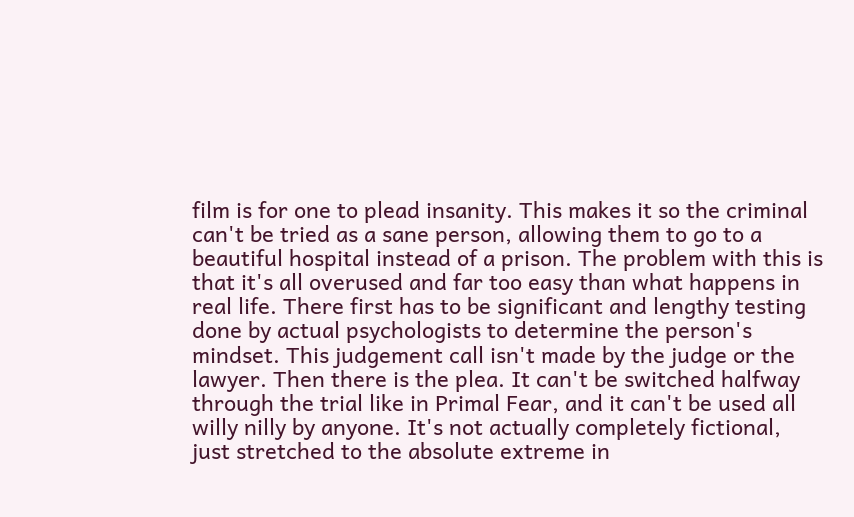film is for one to plead insanity. This makes it so the criminal can't be tried as a sane person, allowing them to go to a beautiful hospital instead of a prison. The problem with this is that it's all overused and far too easy than what happens in real life. There first has to be significant and lengthy testing done by actual psychologists to determine the person's mindset. This judgement call isn't made by the judge or the lawyer. Then there is the plea. It can't be switched halfway through the trial like in Primal Fear, and it can't be used all willy nilly by anyone. It's not actually completely fictional, just stretched to the absolute extreme in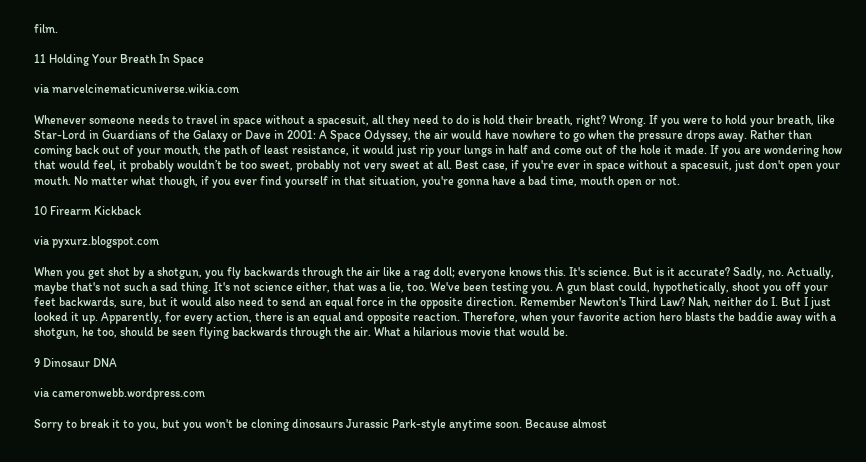film.

11 Holding Your Breath In Space

via marvelcinematicuniverse.wikia.com

Whenever someone needs to travel in space without a spacesuit, all they need to do is hold their breath, right? Wrong. If you were to hold your breath, like Star-Lord in Guardians of the Galaxy or Dave in 2001: A Space Odyssey, the air would have nowhere to go when the pressure drops away. Rather than coming back out of your mouth, the path of least resistance, it would just rip your lungs in half and come out of the hole it made. If you are wondering how that would feel, it probably wouldn’t be too sweet, probably not very sweet at all. Best case, if you're ever in space without a spacesuit, just don't open your mouth. No matter what though, if you ever find yourself in that situation, you're gonna have a bad time, mouth open or not.

10 Firearm Kickback

via pyxurz.blogspot.com

When you get shot by a shotgun, you fly backwards through the air like a rag doll; everyone knows this. It's science. But is it accurate? Sadly, no. Actually, maybe that's not such a sad thing. It's not science either, that was a lie, too. We've been testing you. A gun blast could, hypothetically, shoot you off your feet backwards, sure, but it would also need to send an equal force in the opposite direction. Remember Newton's Third Law? Nah, neither do I. But I just looked it up. Apparently, for every action, there is an equal and opposite reaction. Therefore, when your favorite action hero blasts the baddie away with a shotgun, he too, should be seen flying backwards through the air. What a hilarious movie that would be.

9 Dinosaur DNA

via cameronwebb.wordpress.com

Sorry to break it to you, but you won't be cloning dinosaurs Jurassic Park-style anytime soon. Because almost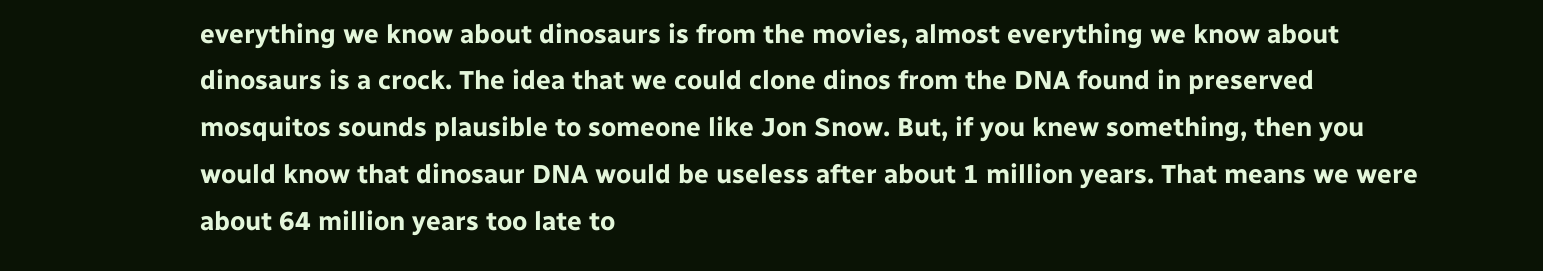everything we know about dinosaurs is from the movies, almost everything we know about dinosaurs is a crock. The idea that we could clone dinos from the DNA found in preserved mosquitos sounds plausible to someone like Jon Snow. But, if you knew something, then you would know that dinosaur DNA would be useless after about 1 million years. That means we were about 64 million years too late to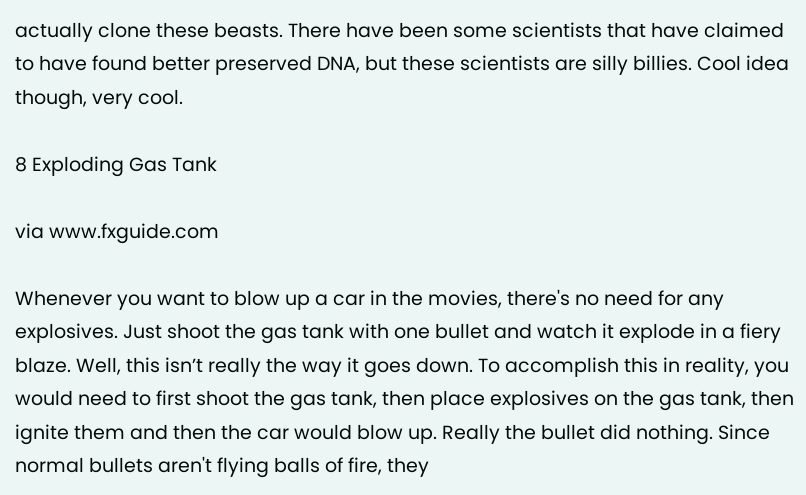actually clone these beasts. There have been some scientists that have claimed to have found better preserved DNA, but these scientists are silly billies. Cool idea though, very cool.

8 Exploding Gas Tank

via www.fxguide.com

Whenever you want to blow up a car in the movies, there's no need for any explosives. Just shoot the gas tank with one bullet and watch it explode in a fiery blaze. Well, this isn’t really the way it goes down. To accomplish this in reality, you would need to first shoot the gas tank, then place explosives on the gas tank, then ignite them and then the car would blow up. Really the bullet did nothing. Since normal bullets aren't flying balls of fire, they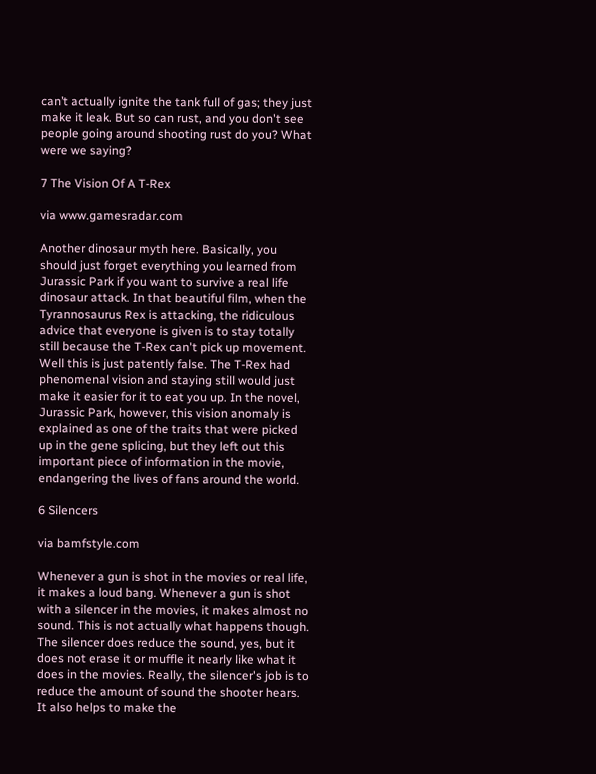can’t actually ignite the tank full of gas; they just make it leak. But so can rust, and you don't see people going around shooting rust do you? What were we saying?

7 The Vision Of A T-Rex

via www.gamesradar.com

Another dinosaur myth here. Basically, you should just forget everything you learned from Jurassic Park if you want to survive a real life dinosaur attack. In that beautiful film, when the Tyrannosaurus Rex is attacking, the ridiculous advice that everyone is given is to stay totally still because the T-Rex can't pick up movement. Well this is just patently false. The T-Rex had phenomenal vision and staying still would just make it easier for it to eat you up. In the novel, Jurassic Park, however, this vision anomaly is explained as one of the traits that were picked up in the gene splicing, but they left out this important piece of information in the movie, endangering the lives of fans around the world.

6 Silencers

via bamfstyle.com

Whenever a gun is shot in the movies or real life, it makes a loud bang. Whenever a gun is shot with a silencer in the movies, it makes almost no sound. This is not actually what happens though. The silencer does reduce the sound, yes, but it does not erase it or muffle it nearly like what it does in the movies. Really, the silencer's job is to reduce the amount of sound the shooter hears. It also helps to make the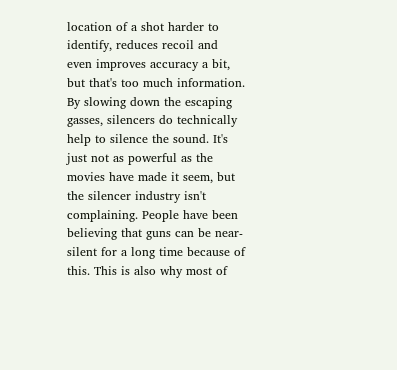location of a shot harder to identify, reduces recoil and even improves accuracy a bit, but that's too much information. By slowing down the escaping gasses, silencers do technically help to silence the sound. It's just not as powerful as the movies have made it seem, but the silencer industry isn't complaining. People have been believing that guns can be near-silent for a long time because of this. This is also why most of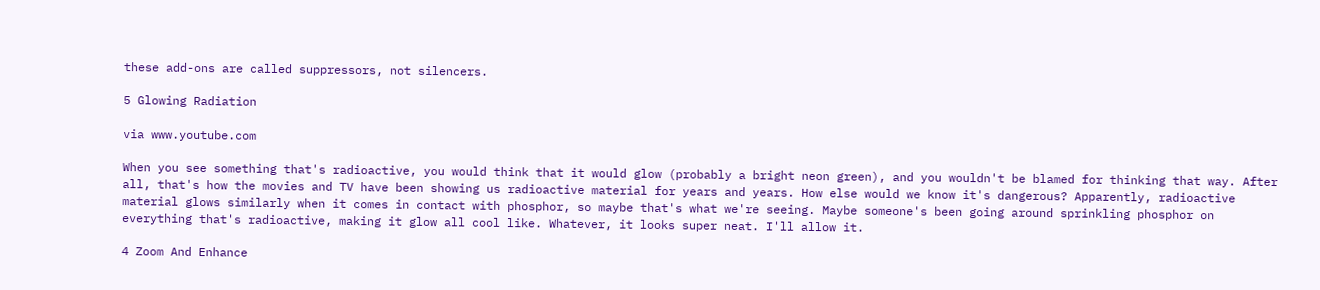these add-ons are called suppressors, not silencers.

5 Glowing Radiation

via www.youtube.com

When you see something that's radioactive, you would think that it would glow (probably a bright neon green), and you wouldn't be blamed for thinking that way. After all, that's how the movies and TV have been showing us radioactive material for years and years. How else would we know it's dangerous? Apparently, radioactive material glows similarly when it comes in contact with phosphor, so maybe that's what we're seeing. Maybe someone's been going around sprinkling phosphor on everything that's radioactive, making it glow all cool like. Whatever, it looks super neat. I'll allow it.

4 Zoom And Enhance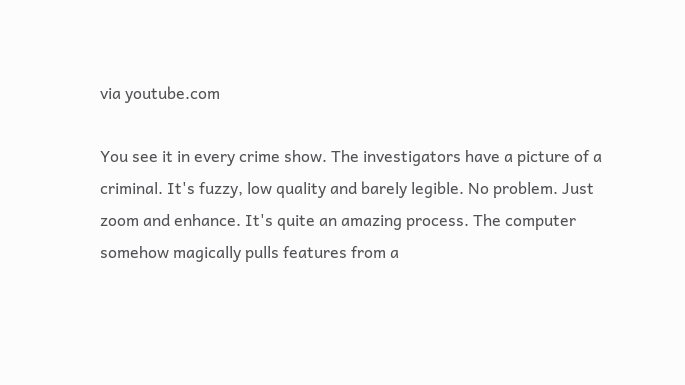via youtube.com

You see it in every crime show. The investigators have a picture of a criminal. It's fuzzy, low quality and barely legible. No problem. Just zoom and enhance. It's quite an amazing process. The computer somehow magically pulls features from a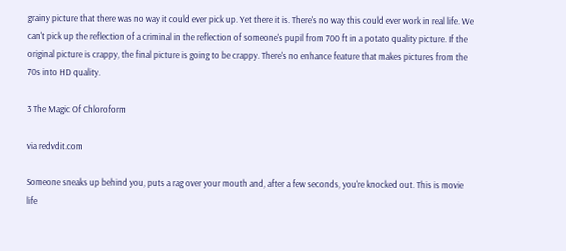grainy picture that there was no way it could ever pick up. Yet there it is. There's no way this could ever work in real life. We can't pick up the reflection of a criminal in the reflection of someone's pupil from 700 ft in a potato quality picture. If the original picture is crappy, the final picture is going to be crappy. There's no enhance feature that makes pictures from the 70s into HD quality.

3 The Magic Of Chloroform

via redvdit.com

Someone sneaks up behind you, puts a rag over your mouth and, after a few seconds, you're knocked out. This is movie life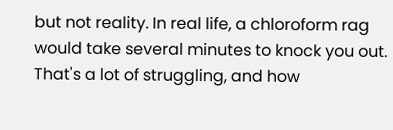but not reality. In real life, a chloroform rag would take several minutes to knock you out. That's a lot of struggling, and how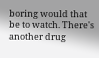boring would that be to watch. There's another drug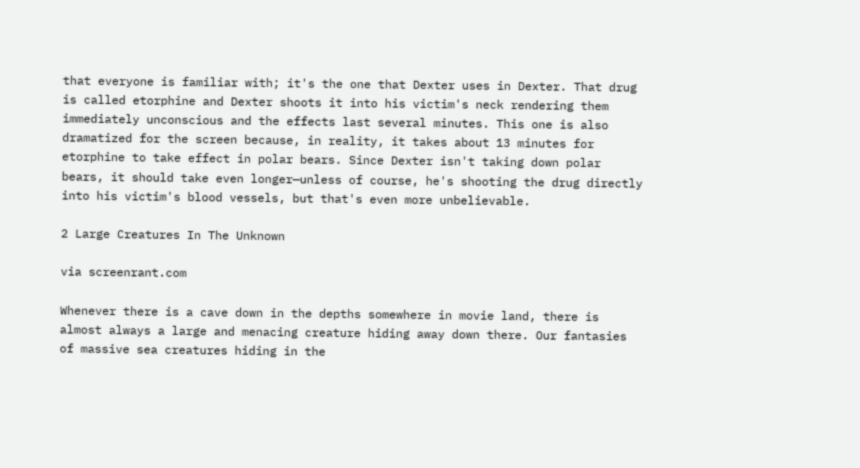that everyone is familiar with; it's the one that Dexter uses in Dexter. That drug is called etorphine and Dexter shoots it into his victim's neck rendering them immediately unconscious and the effects last several minutes. This one is also dramatized for the screen because, in reality, it takes about 13 minutes for etorphine to take effect in polar bears. Since Dexter isn't taking down polar bears, it should take even longer—unless of course, he's shooting the drug directly into his victim's blood vessels, but that's even more unbelievable.

2 Large Creatures In The Unknown

via screenrant.com

Whenever there is a cave down in the depths somewhere in movie land, there is almost always a large and menacing creature hiding away down there. Our fantasies of massive sea creatures hiding in the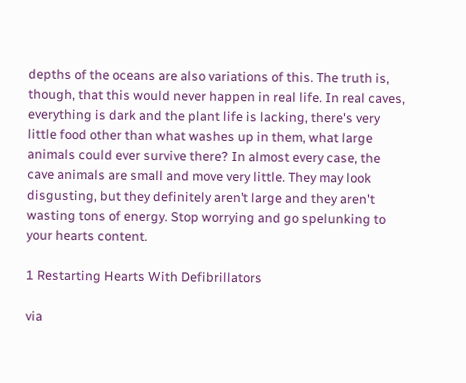depths of the oceans are also variations of this. The truth is, though, that this would never happen in real life. In real caves, everything is dark and the plant life is lacking, there's very little food other than what washes up in them, what large animals could ever survive there? In almost every case, the cave animals are small and move very little. They may look disgusting, but they definitely aren’t large and they aren't wasting tons of energy. Stop worrying and go spelunking to your hearts content.

1 Restarting Hearts With Defibrillators

via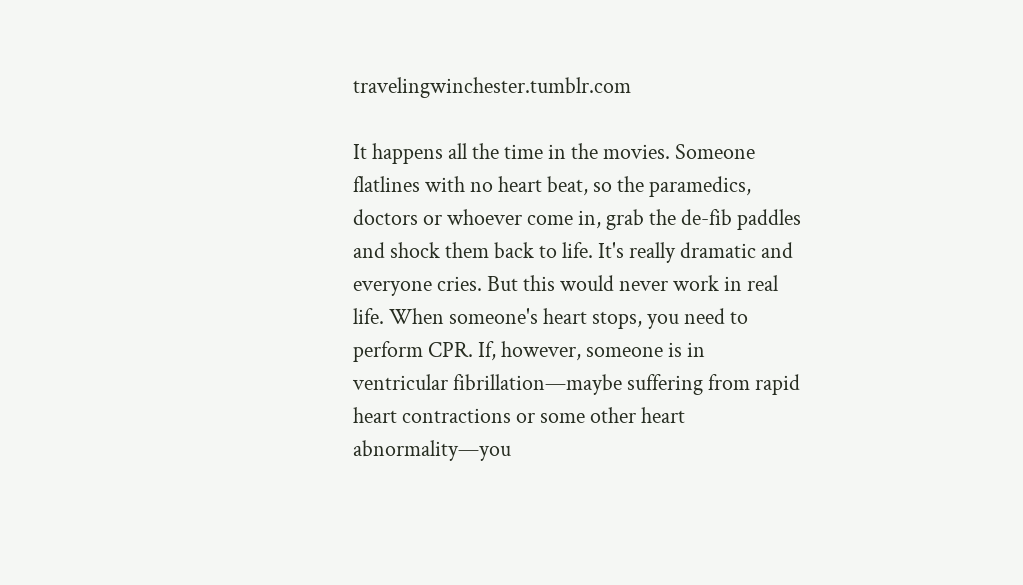travelingwinchester.tumblr.com

It happens all the time in the movies. Someone flatlines with no heart beat, so the paramedics, doctors or whoever come in, grab the de-fib paddles and shock them back to life. It's really dramatic and everyone cries. But this would never work in real life. When someone's heart stops, you need to perform CPR. If, however, someone is in ventricular fibrillation—maybe suffering from rapid heart contractions or some other heart abnormality—you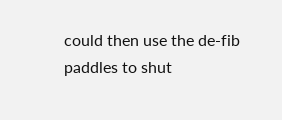could then use the de-fib paddles to shut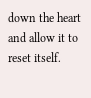down the heart and allow it to reset itself.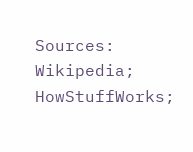Sources: Wikipedia; HowStuffWorks;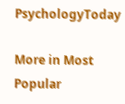PsychologyToday

More in Most Popular